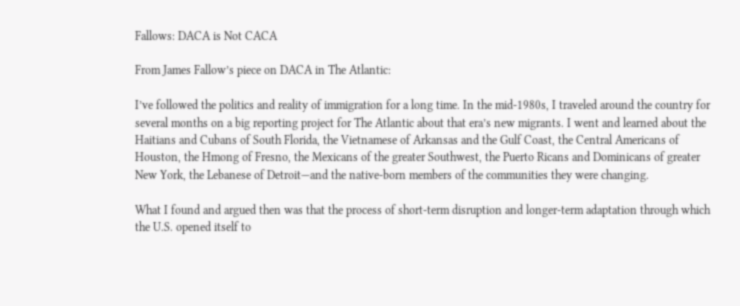Fallows: DACA is Not CACA

From James Fallow’s piece on DACA in The Atlantic:

I’ve followed the politics and reality of immigration for a long time. In the mid-1980s, I traveled around the country for several months on a big reporting project for The Atlantic about that era’s new migrants. I went and learned about the Haitians and Cubans of South Florida, the Vietnamese of Arkansas and the Gulf Coast, the Central Americans of Houston, the Hmong of Fresno, the Mexicans of the greater Southwest, the Puerto Ricans and Dominicans of greater New York, the Lebanese of Detroit—and the native-born members of the communities they were changing.

What I found and argued then was that the process of short-term disruption and longer-term adaptation through which the U.S. opened itself to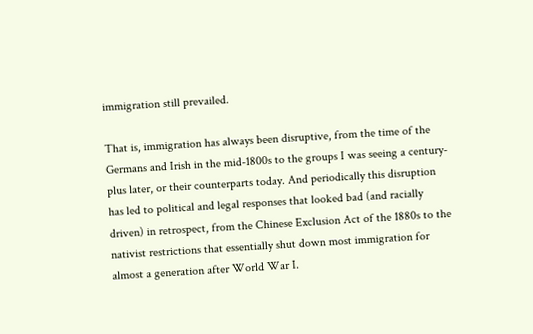immigration still prevailed.

That is, immigration has always been disruptive, from the time of the Germans and Irish in the mid-1800s to the groups I was seeing a century-plus later, or their counterparts today. And periodically this disruption has led to political and legal responses that looked bad (and racially driven) in retrospect, from the Chinese Exclusion Act of the 1880s to the nativist restrictions that essentially shut down most immigration for almost a generation after World War I.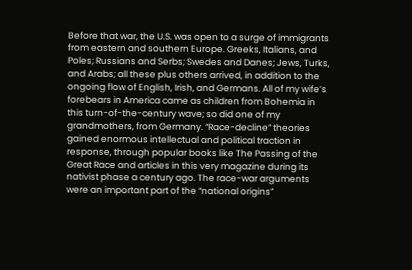Before that war, the U.S. was open to a surge of immigrants from eastern and southern Europe. Greeks, Italians, and Poles; Russians and Serbs; Swedes and Danes; Jews, Turks, and Arabs; all these plus others arrived, in addition to the ongoing flow of English, Irish, and Germans. All of my wife’s forebears in America came as children from Bohemia in this turn-of-the-century wave; so did one of my grandmothers, from Germany. “Race-decline” theories gained enormous intellectual and political traction in response, through popular books like The Passing of the Great Race and articles in this very magazine during its nativist phase a century ago. The race-war arguments were an important part of the “national origins”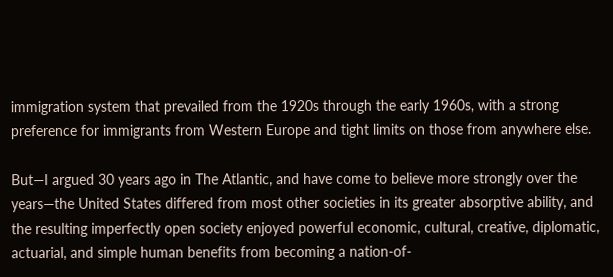immigration system that prevailed from the 1920s through the early 1960s, with a strong preference for immigrants from Western Europe and tight limits on those from anywhere else.

But—I argued 30 years ago in The Atlantic, and have come to believe more strongly over the years—the United States differed from most other societies in its greater absorptive ability, and the resulting imperfectly open society enjoyed powerful economic, cultural, creative, diplomatic, actuarial, and simple human benefits from becoming a nation-of-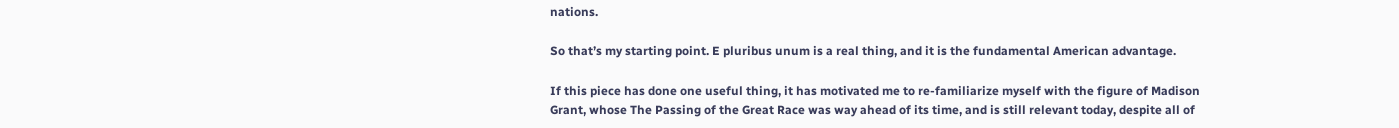nations.

So that’s my starting point. E pluribus unum is a real thing, and it is the fundamental American advantage.

If this piece has done one useful thing, it has motivated me to re-familiarize myself with the figure of Madison Grant, whose The Passing of the Great Race was way ahead of its time, and is still relevant today, despite all of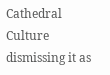Cathedral Culture dismissing it as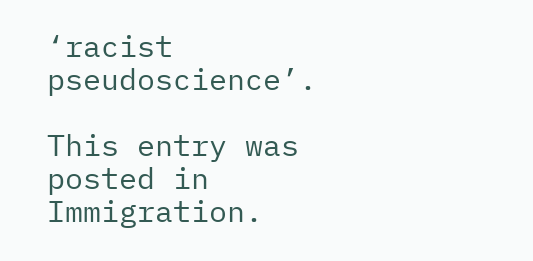‘racist pseudoscience’.

This entry was posted in Immigration.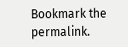Bookmark the permalink.